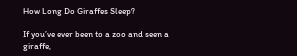How Long Do Giraffes Sleep?

If you’ve ever been to a zoo and seen a giraffe,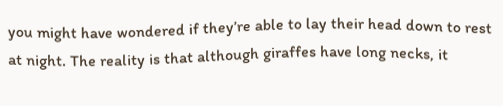you might have wondered if they’re able to lay their head down to rest at night. The reality is that although giraffes have long necks, it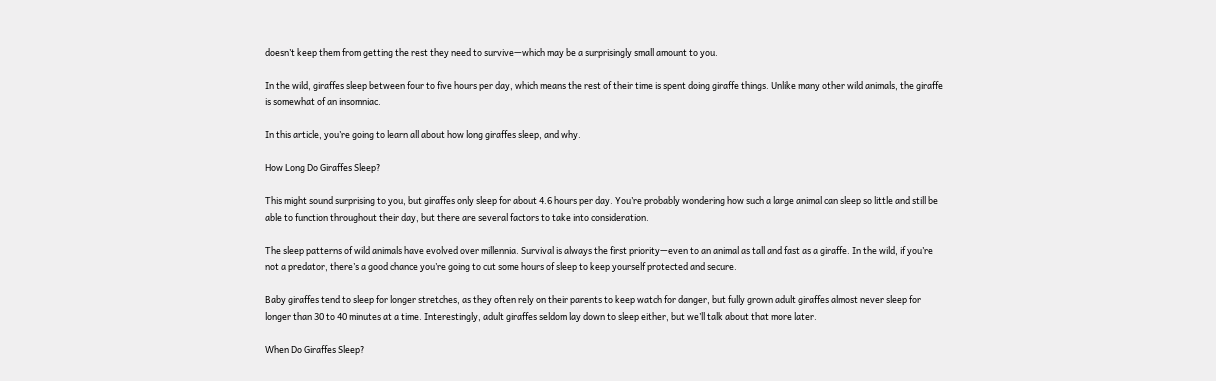doesn’t keep them from getting the rest they need to survive—which may be a surprisingly small amount to you.

In the wild, giraffes sleep between four to five hours per day, which means the rest of their time is spent doing giraffe things. Unlike many other wild animals, the giraffe is somewhat of an insomniac.

In this article, you’re going to learn all about how long giraffes sleep, and why.

How Long Do Giraffes Sleep?

This might sound surprising to you, but giraffes only sleep for about 4.6 hours per day. You’re probably wondering how such a large animal can sleep so little and still be able to function throughout their day, but there are several factors to take into consideration.

The sleep patterns of wild animals have evolved over millennia. Survival is always the first priority—even to an animal as tall and fast as a giraffe. In the wild, if you’re not a predator, there’s a good chance you’re going to cut some hours of sleep to keep yourself protected and secure.

Baby giraffes tend to sleep for longer stretches, as they often rely on their parents to keep watch for danger, but fully grown adult giraffes almost never sleep for longer than 30 to 40 minutes at a time. Interestingly, adult giraffes seldom lay down to sleep either, but we’ll talk about that more later.

When Do Giraffes Sleep?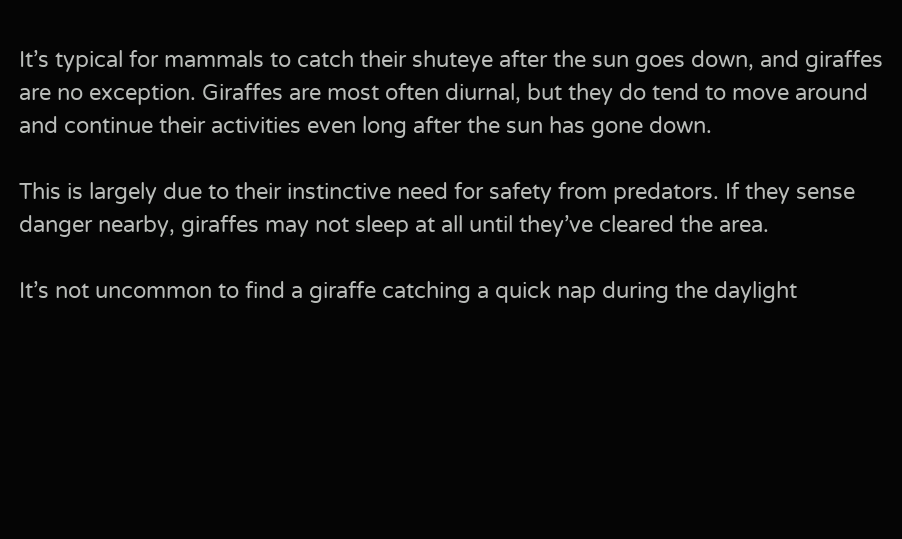It’s typical for mammals to catch their shuteye after the sun goes down, and giraffes are no exception. Giraffes are most often diurnal, but they do tend to move around and continue their activities even long after the sun has gone down.

This is largely due to their instinctive need for safety from predators. If they sense danger nearby, giraffes may not sleep at all until they’ve cleared the area.

It’s not uncommon to find a giraffe catching a quick nap during the daylight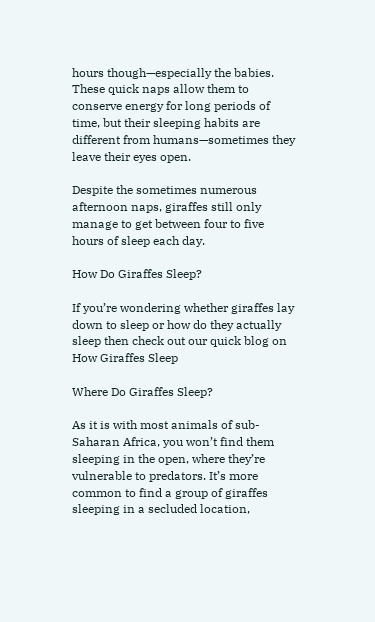hours though—especially the babies. These quick naps allow them to conserve energy for long periods of time, but their sleeping habits are different from humans—sometimes they leave their eyes open.

Despite the sometimes numerous afternoon naps, giraffes still only manage to get between four to five hours of sleep each day.

How Do Giraffes Sleep?

If you’re wondering whether giraffes lay down to sleep or how do they actually sleep then check out our quick blog on How Giraffes Sleep

Where Do Giraffes Sleep?

As it is with most animals of sub-Saharan Africa, you won’t find them sleeping in the open, where they’re vulnerable to predators. It’s more common to find a group of giraffes sleeping in a secluded location,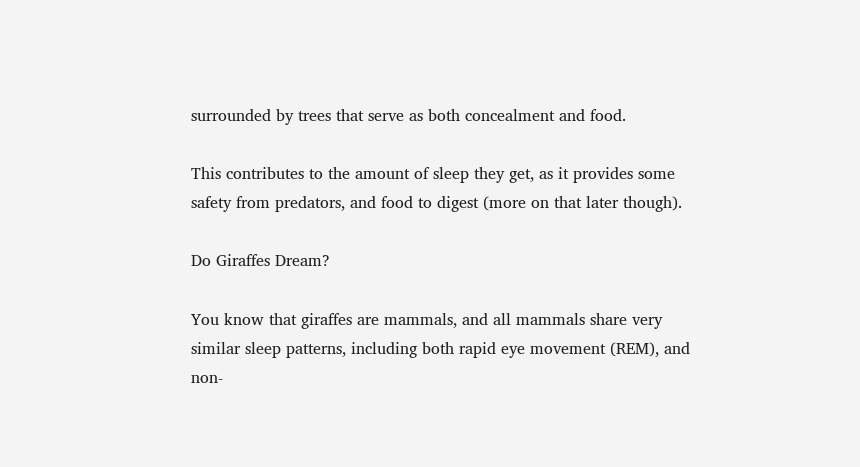surrounded by trees that serve as both concealment and food.

This contributes to the amount of sleep they get, as it provides some safety from predators, and food to digest (more on that later though).

Do Giraffes Dream?

You know that giraffes are mammals, and all mammals share very similar sleep patterns, including both rapid eye movement (REM), and non-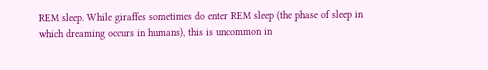REM sleep. While giraffes sometimes do enter REM sleep (the phase of sleep in which dreaming occurs in humans), this is uncommon in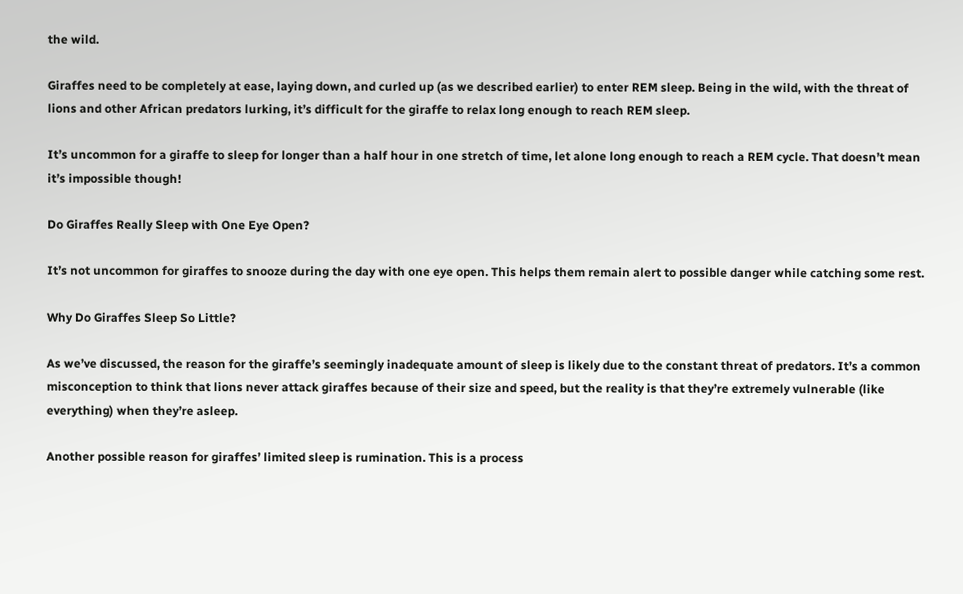the wild.

Giraffes need to be completely at ease, laying down, and curled up (as we described earlier) to enter REM sleep. Being in the wild, with the threat of lions and other African predators lurking, it’s difficult for the giraffe to relax long enough to reach REM sleep.

It’s uncommon for a giraffe to sleep for longer than a half hour in one stretch of time, let alone long enough to reach a REM cycle. That doesn’t mean it’s impossible though!

Do Giraffes Really Sleep with One Eye Open?

It’s not uncommon for giraffes to snooze during the day with one eye open. This helps them remain alert to possible danger while catching some rest.

Why Do Giraffes Sleep So Little?

As we’ve discussed, the reason for the giraffe’s seemingly inadequate amount of sleep is likely due to the constant threat of predators. It’s a common misconception to think that lions never attack giraffes because of their size and speed, but the reality is that they’re extremely vulnerable (like everything) when they’re asleep.

Another possible reason for giraffes’ limited sleep is rumination. This is a process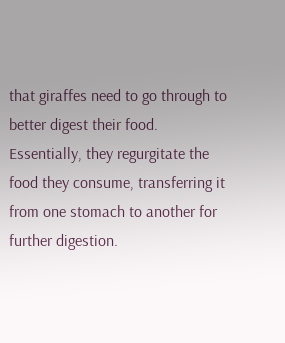that giraffes need to go through to better digest their food. Essentially, they regurgitate the food they consume, transferring it from one stomach to another for further digestion.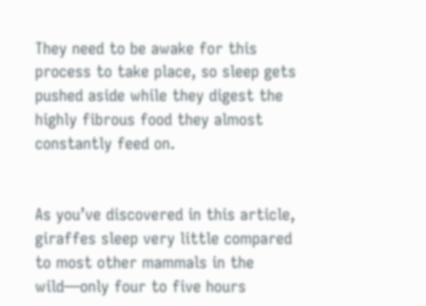They need to be awake for this process to take place, so sleep gets pushed aside while they digest the highly fibrous food they almost constantly feed on.


As you’ve discovered in this article, giraffes sleep very little compared to most other mammals in the wild—only four to five hours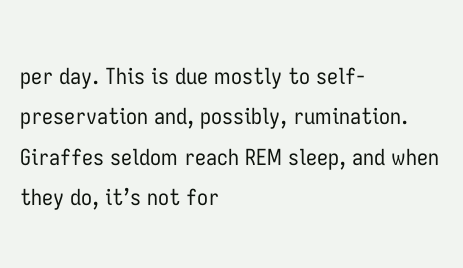per day. This is due mostly to self-preservation and, possibly, rumination. Giraffes seldom reach REM sleep, and when they do, it’s not for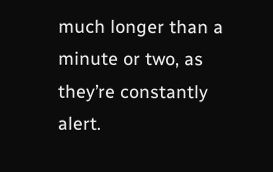much longer than a minute or two, as they’re constantly alert.